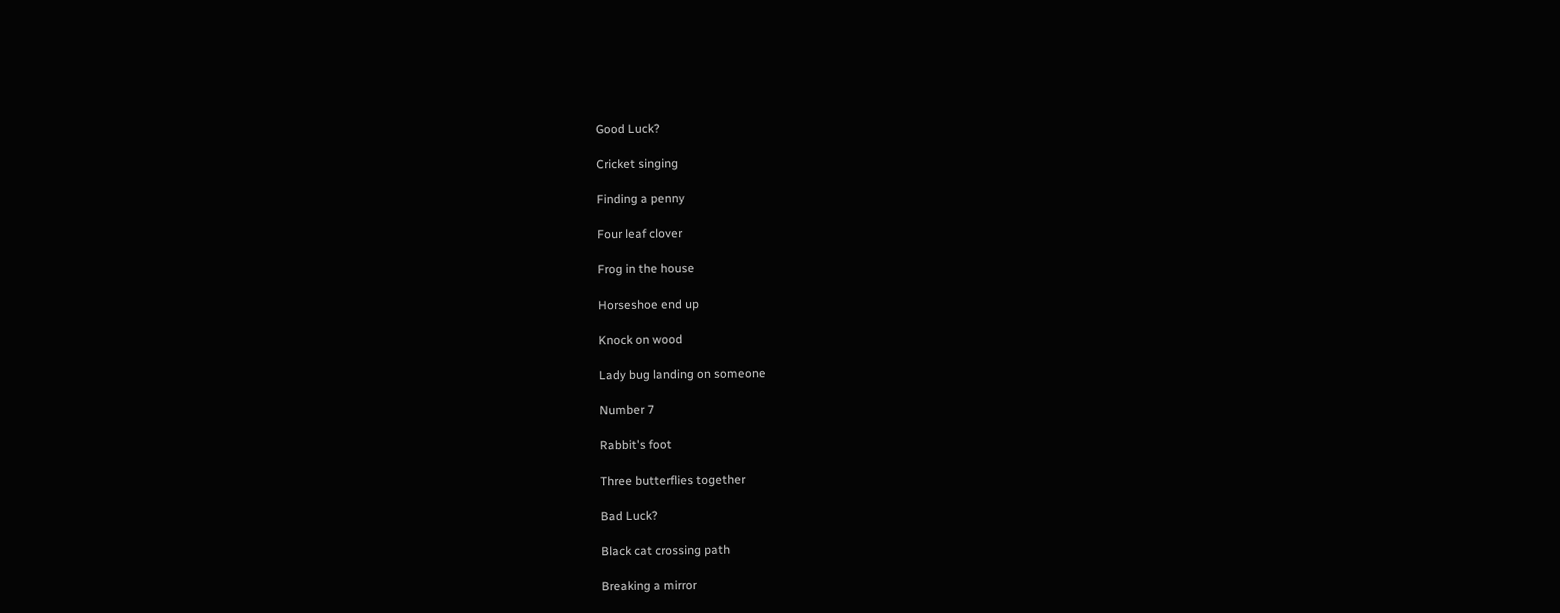Good Luck?

Cricket singing

Finding a penny

Four leaf clover

Frog in the house

Horseshoe end up

Knock on wood

Lady bug landing on someone

Number 7

Rabbit's foot

Three butterflies together

Bad Luck?

Black cat crossing path

Breaking a mirror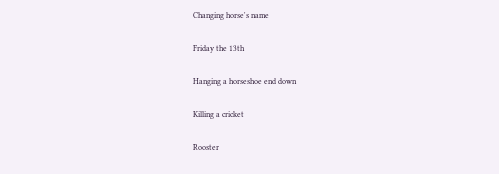Changing horse's name

Friday the 13th

Hanging a horseshoe end down

Killing a cricket

Rooster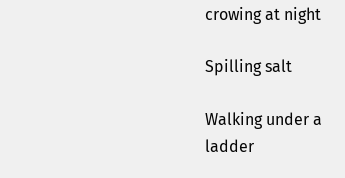crowing at night

Spilling salt

Walking under a ladder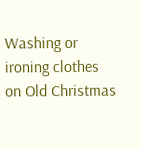Washing or ironing clothes on Old Christmas